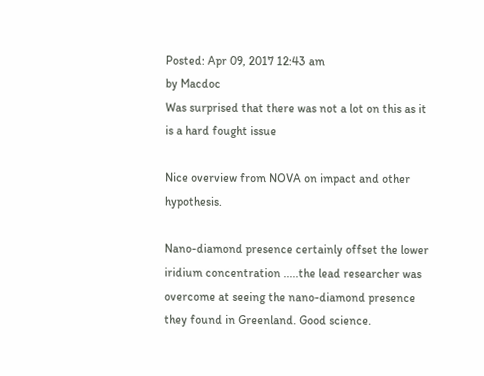Posted: Apr 09, 2017 12:43 am
by Macdoc
Was surprised that there was not a lot on this as it is a hard fought issue

Nice overview from NOVA on impact and other hypothesis.

Nano-diamond presence certainly offset the lower iridium concentration .....the lead researcher was overcome at seeing the nano-diamond presence they found in Greenland. Good science.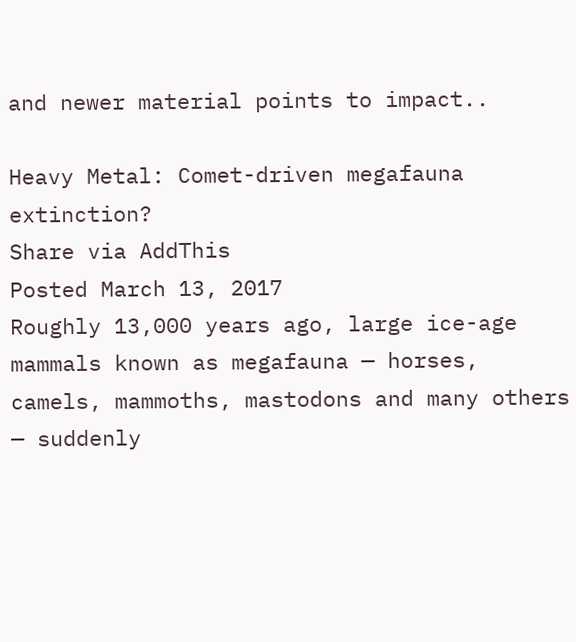and newer material points to impact..

Heavy Metal: Comet-driven megafauna extinction?
Share via AddThis
Posted March 13, 2017
Roughly 13,000 years ago, large ice-age mammals known as megafauna — horses, camels, mammoths, mastodons and many others — suddenly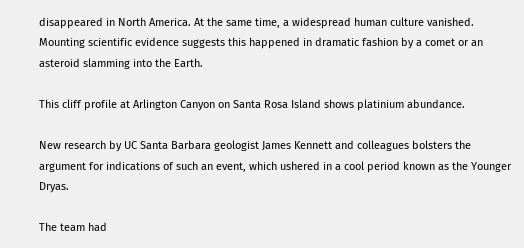disappeared in North America. At the same time, a widespread human culture vanished. Mounting scientific evidence suggests this happened in dramatic fashion by a comet or an asteroid slamming into the Earth.

This cliff profile at Arlington Canyon on Santa Rosa Island shows platinium abundance.

New research by UC Santa Barbara geologist James Kennett and colleagues bolsters the argument for indications of such an event, which ushered in a cool period known as the Younger Dryas.

The team had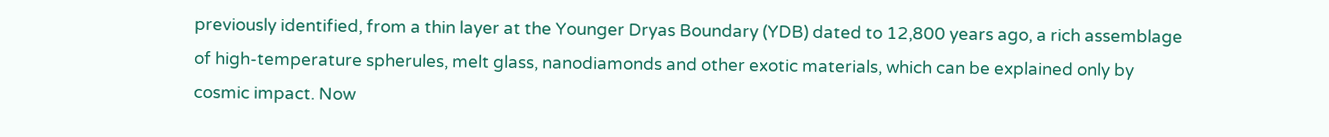previously identified, from a thin layer at the Younger Dryas Boundary (YDB) dated to 12,800 years ago, a rich assemblage of high-temperature spherules, melt glass, nanodiamonds and other exotic materials, which can be explained only by cosmic impact. Now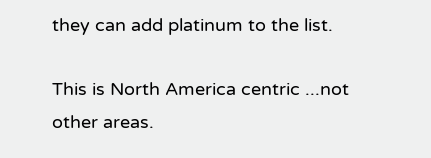they can add platinum to the list.

This is North America centric ...not other areas.